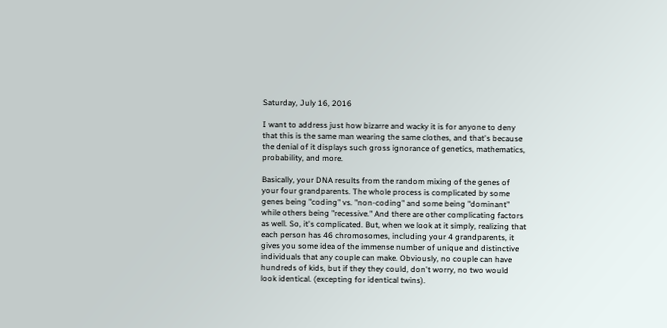Saturday, July 16, 2016

I want to address just how bizarre and wacky it is for anyone to deny that this is the same man wearing the same clothes, and that's because the denial of it displays such gross ignorance of genetics, mathematics, probability, and more.

Basically, your DNA results from the random mixing of the genes of your four grandparents. The whole process is complicated by some genes being "coding" vs. "non-coding" and some being "dominant" while others being "recessive." And there are other complicating factors as well. So, it's complicated. But, when we look at it simply, realizing that each person has 46 chromosomes, including your 4 grandparents, it gives you some idea of the immense number of unique and distinctive individuals that any couple can make. Obviously, no couple can have hundreds of kids, but if they they could, don't worry, no two would look identical. (excepting for identical twins).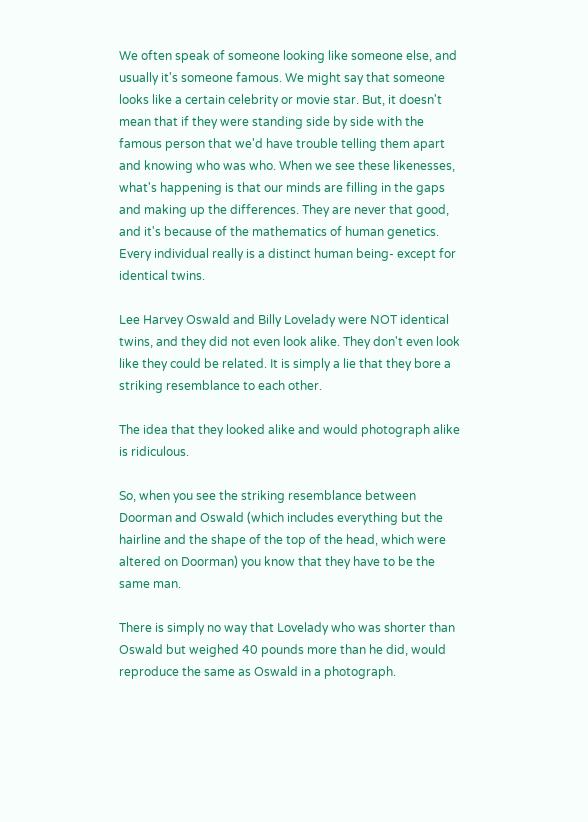We often speak of someone looking like someone else, and usually it's someone famous. We might say that someone looks like a certain celebrity or movie star. But, it doesn't mean that if they were standing side by side with the famous person that we'd have trouble telling them apart and knowing who was who. When we see these likenesses, what's happening is that our minds are filling in the gaps and making up the differences. They are never that good, and it's because of the mathematics of human genetics. Every individual really is a distinct human being- except for identical twins.

Lee Harvey Oswald and Billy Lovelady were NOT identical twins, and they did not even look alike. They don't even look like they could be related. It is simply a lie that they bore a striking resemblance to each other.

The idea that they looked alike and would photograph alike is ridiculous.

So, when you see the striking resemblance between Doorman and Oswald (which includes everything but the hairline and the shape of the top of the head, which were altered on Doorman) you know that they have to be the same man.

There is simply no way that Lovelady who was shorter than Oswald but weighed 40 pounds more than he did, would reproduce the same as Oswald in a photograph.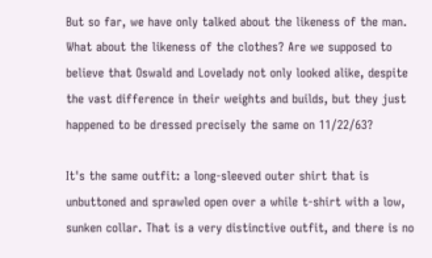But so far, we have only talked about the likeness of the man. What about the likeness of the clothes? Are we supposed to believe that Oswald and Lovelady not only looked alike, despite the vast difference in their weights and builds, but they just happened to be dressed precisely the same on 11/22/63?

It's the same outfit: a long-sleeved outer shirt that is unbuttoned and sprawled open over a while t-shirt with a low, sunken collar. That is a very distinctive outfit, and there is no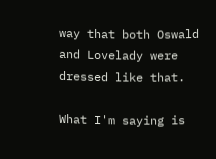way that both Oswald and Lovelady were dressed like that.

What I'm saying is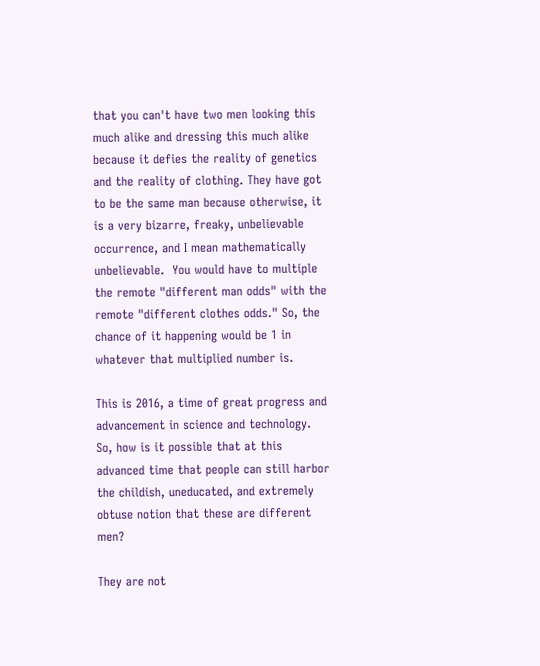that you can't have two men looking this much alike and dressing this much alike because it defies the reality of genetics and the reality of clothing. They have got to be the same man because otherwise, it is a very bizarre, freaky, unbelievable occurrence, and I mean mathematically unbelievable.  You would have to multiple the remote "different man odds" with the remote "different clothes odds." So, the chance of it happening would be 1 in whatever that multiplied number is.

This is 2016, a time of great progress and advancement in science and technology. So, how is it possible that at this advanced time that people can still harbor the childish, uneducated, and extremely obtuse notion that these are different men?

They are not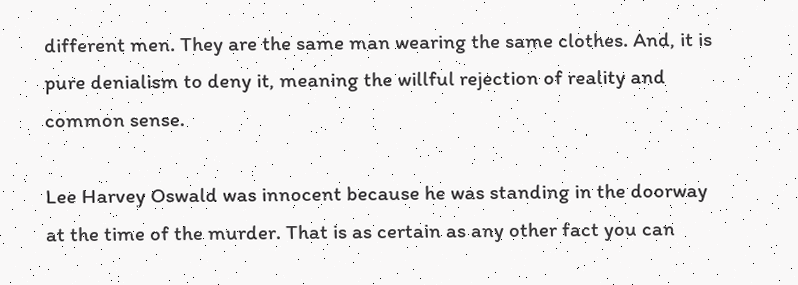different men. They are the same man wearing the same clothes. And, it is pure denialism to deny it, meaning the willful rejection of reality and common sense.

Lee Harvey Oswald was innocent because he was standing in the doorway at the time of the murder. That is as certain as any other fact you can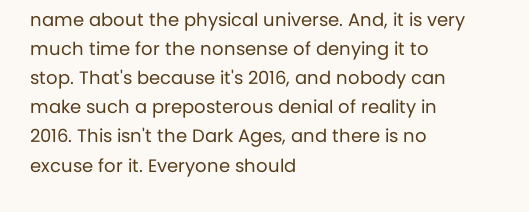name about the physical universe. And, it is very much time for the nonsense of denying it to stop. That's because it's 2016, and nobody can make such a preposterous denial of reality in 2016. This isn't the Dark Ages, and there is no excuse for it. Everyone should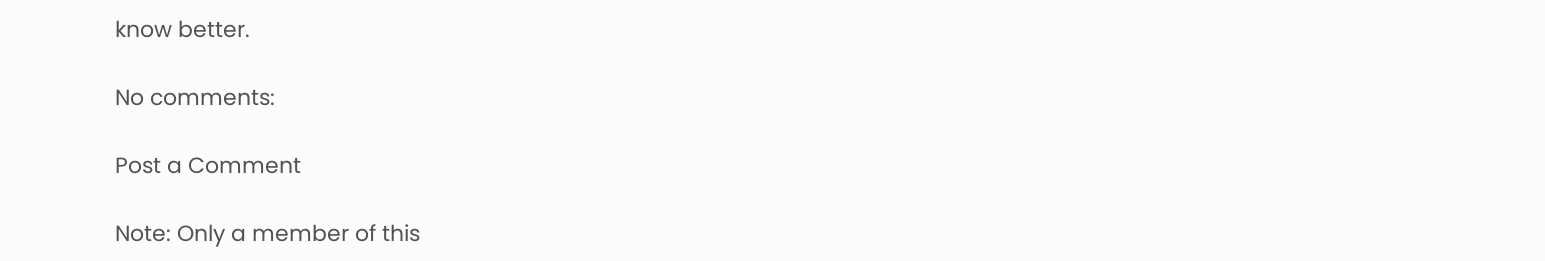know better.

No comments:

Post a Comment

Note: Only a member of this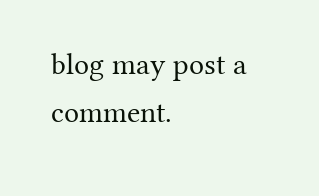blog may post a comment.